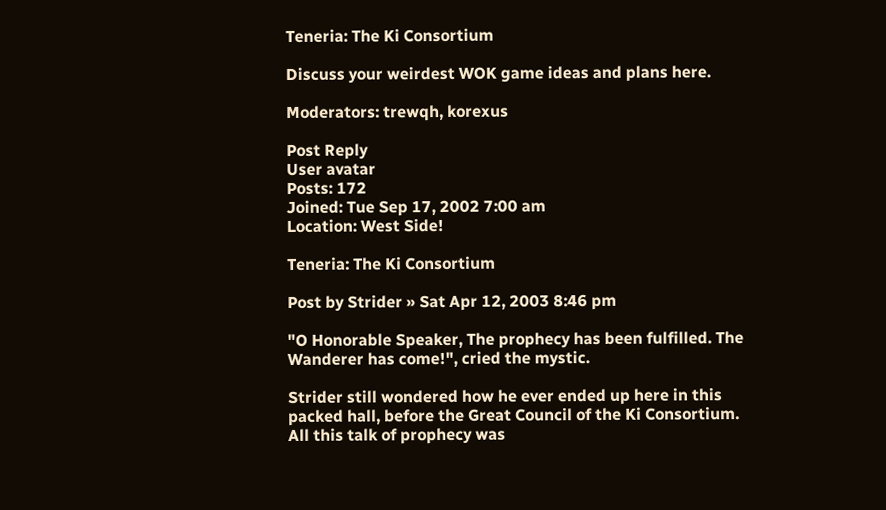Teneria: The Ki Consortium

Discuss your weirdest WOK game ideas and plans here.

Moderators: trewqh, korexus

Post Reply
User avatar
Posts: 172
Joined: Tue Sep 17, 2002 7:00 am
Location: West Side!

Teneria: The Ki Consortium

Post by Strider » Sat Apr 12, 2003 8:46 pm

"O Honorable Speaker, The prophecy has been fulfilled. The Wanderer has come!", cried the mystic.

Strider still wondered how he ever ended up here in this packed hall, before the Great Council of the Ki Consortium. All this talk of prophecy was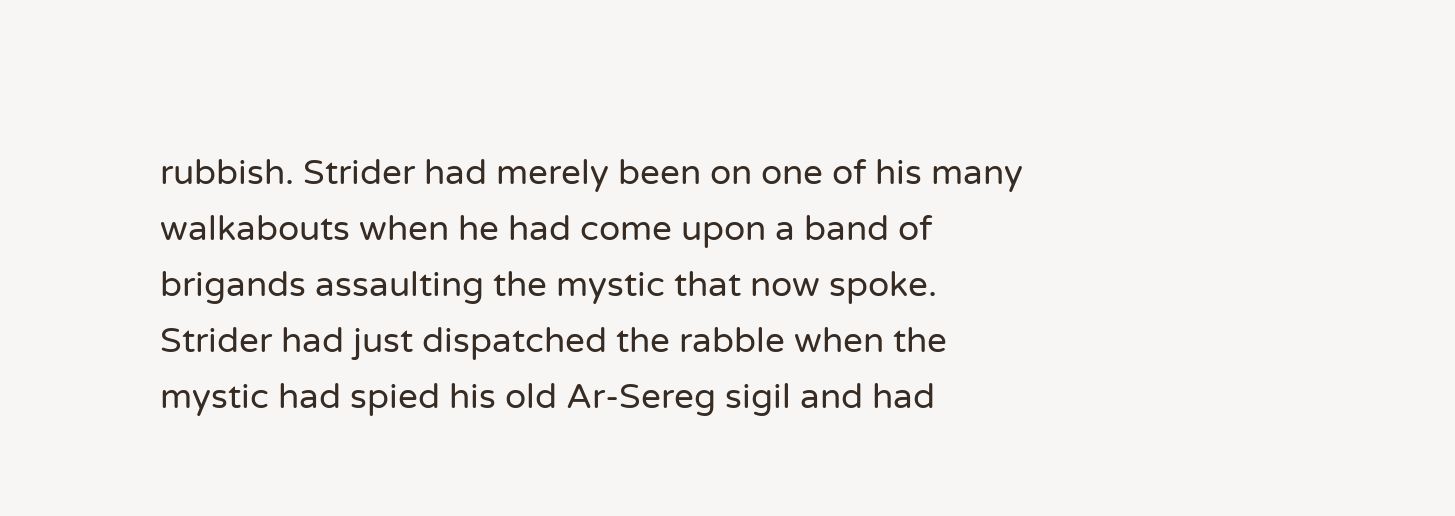rubbish. Strider had merely been on one of his many walkabouts when he had come upon a band of brigands assaulting the mystic that now spoke. Strider had just dispatched the rabble when the mystic had spied his old Ar-Sereg sigil and had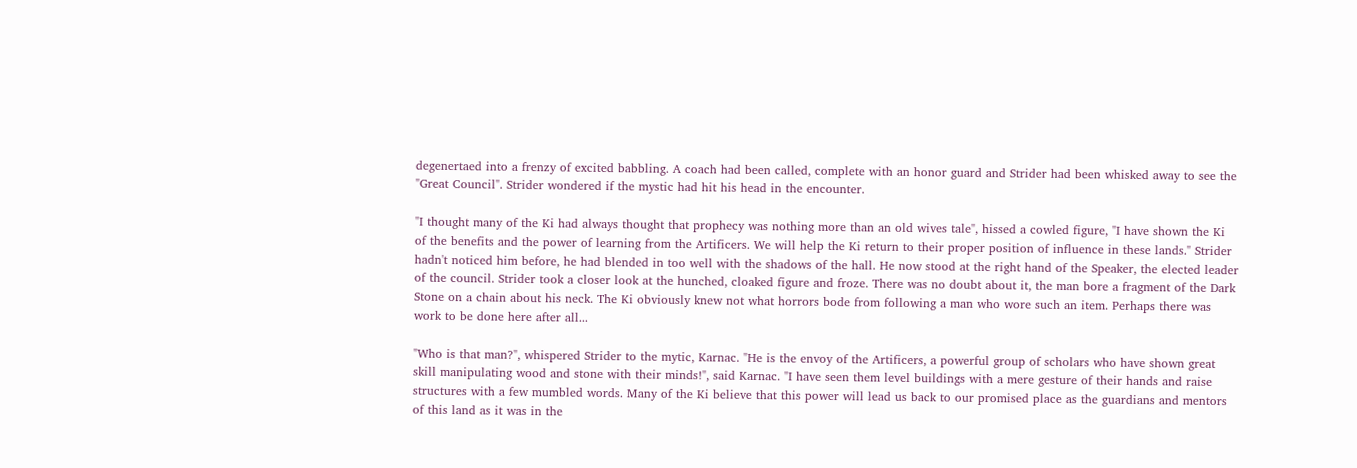degenertaed into a frenzy of excited babbling. A coach had been called, complete with an honor guard and Strider had been whisked away to see the "Great Council". Strider wondered if the mystic had hit his head in the encounter.

"I thought many of the Ki had always thought that prophecy was nothing more than an old wives tale", hissed a cowled figure, "I have shown the Ki of the benefits and the power of learning from the Artificers. We will help the Ki return to their proper position of influence in these lands." Strider hadn't noticed him before, he had blended in too well with the shadows of the hall. He now stood at the right hand of the Speaker, the elected leader of the council. Strider took a closer look at the hunched, cloaked figure and froze. There was no doubt about it, the man bore a fragment of the Dark Stone on a chain about his neck. The Ki obviously knew not what horrors bode from following a man who wore such an item. Perhaps there was work to be done here after all...

"Who is that man?", whispered Strider to the mytic, Karnac. "He is the envoy of the Artificers, a powerful group of scholars who have shown great skill manipulating wood and stone with their minds!", said Karnac. "I have seen them level buildings with a mere gesture of their hands and raise structures with a few mumbled words. Many of the Ki believe that this power will lead us back to our promised place as the guardians and mentors of this land as it was in the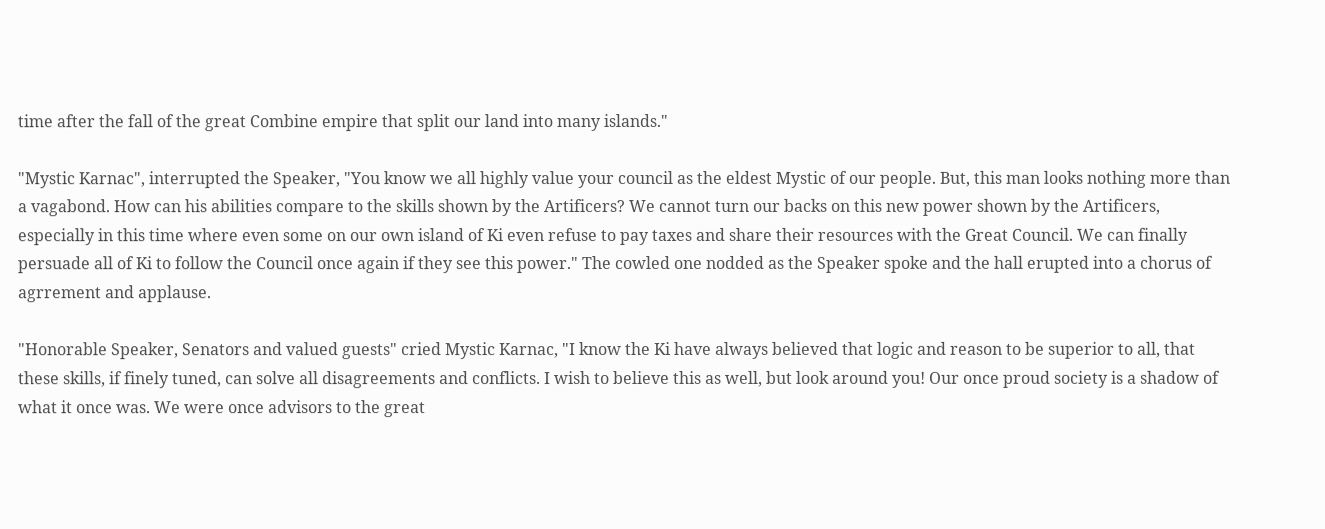time after the fall of the great Combine empire that split our land into many islands."

"Mystic Karnac", interrupted the Speaker, "You know we all highly value your council as the eldest Mystic of our people. But, this man looks nothing more than a vagabond. How can his abilities compare to the skills shown by the Artificers? We cannot turn our backs on this new power shown by the Artificers, especially in this time where even some on our own island of Ki even refuse to pay taxes and share their resources with the Great Council. We can finally persuade all of Ki to follow the Council once again if they see this power." The cowled one nodded as the Speaker spoke and the hall erupted into a chorus of agrrement and applause.

"Honorable Speaker, Senators and valued guests" cried Mystic Karnac, "I know the Ki have always believed that logic and reason to be superior to all, that these skills, if finely tuned, can solve all disagreements and conflicts. I wish to believe this as well, but look around you! Our once proud society is a shadow of what it once was. We were once advisors to the great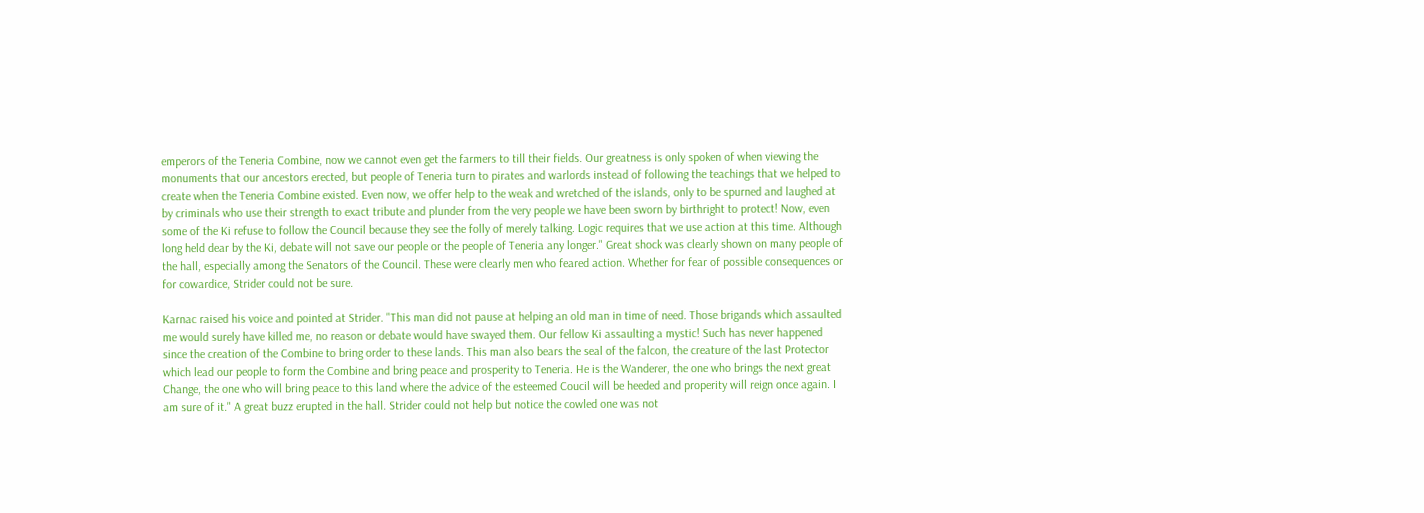emperors of the Teneria Combine, now we cannot even get the farmers to till their fields. Our greatness is only spoken of when viewing the monuments that our ancestors erected, but people of Teneria turn to pirates and warlords instead of following the teachings that we helped to create when the Teneria Combine existed. Even now, we offer help to the weak and wretched of the islands, only to be spurned and laughed at by criminals who use their strength to exact tribute and plunder from the very people we have been sworn by birthright to protect! Now, even some of the Ki refuse to follow the Council because they see the folly of merely talking. Logic requires that we use action at this time. Although long held dear by the Ki, debate will not save our people or the people of Teneria any longer." Great shock was clearly shown on many people of the hall, especially among the Senators of the Council. These were clearly men who feared action. Whether for fear of possible consequences or for cowardice, Strider could not be sure.

Karnac raised his voice and pointed at Strider. "This man did not pause at helping an old man in time of need. Those brigands which assaulted me would surely have killed me, no reason or debate would have swayed them. Our fellow Ki assaulting a mystic! Such has never happened since the creation of the Combine to bring order to these lands. This man also bears the seal of the falcon, the creature of the last Protector which lead our people to form the Combine and bring peace and prosperity to Teneria. He is the Wanderer, the one who brings the next great Change, the one who will bring peace to this land where the advice of the esteemed Coucil will be heeded and properity will reign once again. I am sure of it." A great buzz erupted in the hall. Strider could not help but notice the cowled one was not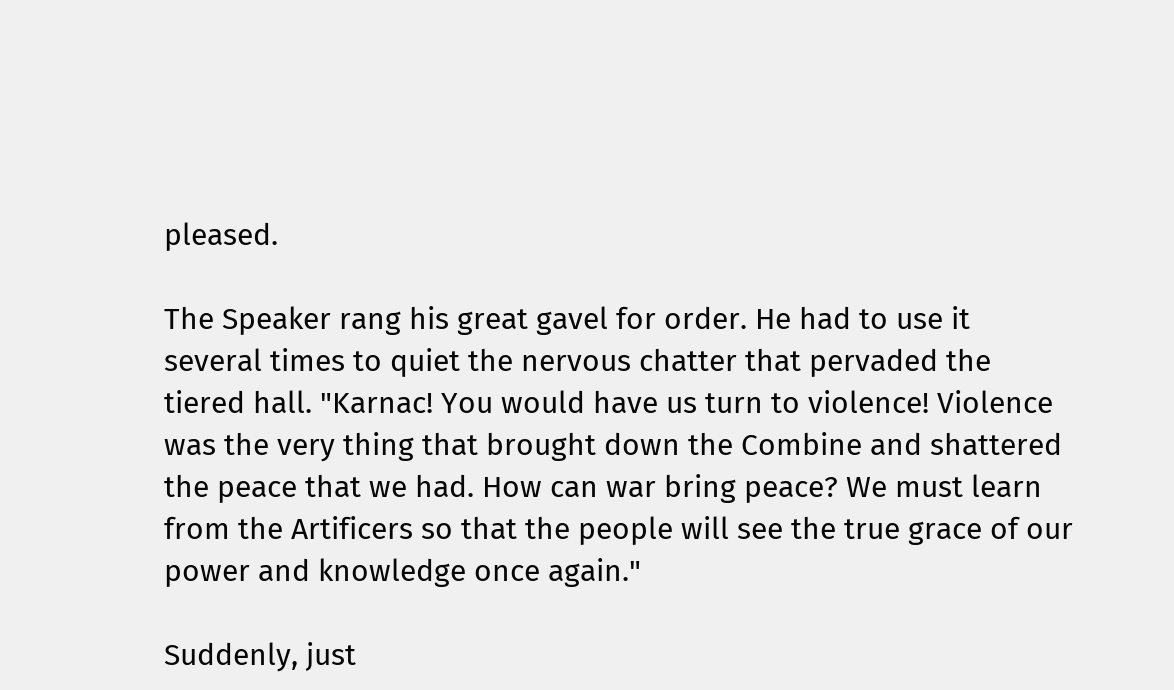pleased.

The Speaker rang his great gavel for order. He had to use it several times to quiet the nervous chatter that pervaded the tiered hall. "Karnac! You would have us turn to violence! Violence was the very thing that brought down the Combine and shattered the peace that we had. How can war bring peace? We must learn from the Artificers so that the people will see the true grace of our power and knowledge once again."

Suddenly, just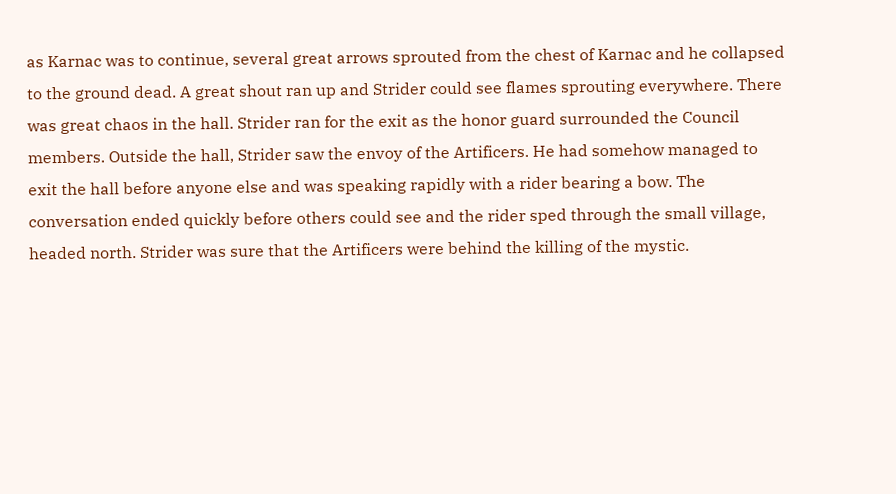as Karnac was to continue, several great arrows sprouted from the chest of Karnac and he collapsed to the ground dead. A great shout ran up and Strider could see flames sprouting everywhere. There was great chaos in the hall. Strider ran for the exit as the honor guard surrounded the Council members. Outside the hall, Strider saw the envoy of the Artificers. He had somehow managed to exit the hall before anyone else and was speaking rapidly with a rider bearing a bow. The conversation ended quickly before others could see and the rider sped through the small village, headed north. Strider was sure that the Artificers were behind the killing of the mystic.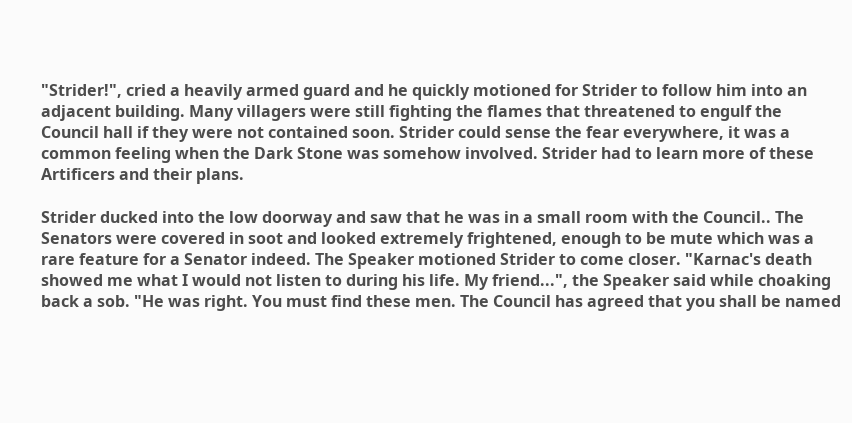"Strider!", cried a heavily armed guard and he quickly motioned for Strider to follow him into an adjacent building. Many villagers were still fighting the flames that threatened to engulf the Council hall if they were not contained soon. Strider could sense the fear everywhere, it was a common feeling when the Dark Stone was somehow involved. Strider had to learn more of these Artificers and their plans.

Strider ducked into the low doorway and saw that he was in a small room with the Council.. The Senators were covered in soot and looked extremely frightened, enough to be mute which was a rare feature for a Senator indeed. The Speaker motioned Strider to come closer. "Karnac's death showed me what I would not listen to during his life. My friend...", the Speaker said while choaking back a sob. "He was right. You must find these men. The Council has agreed that you shall be named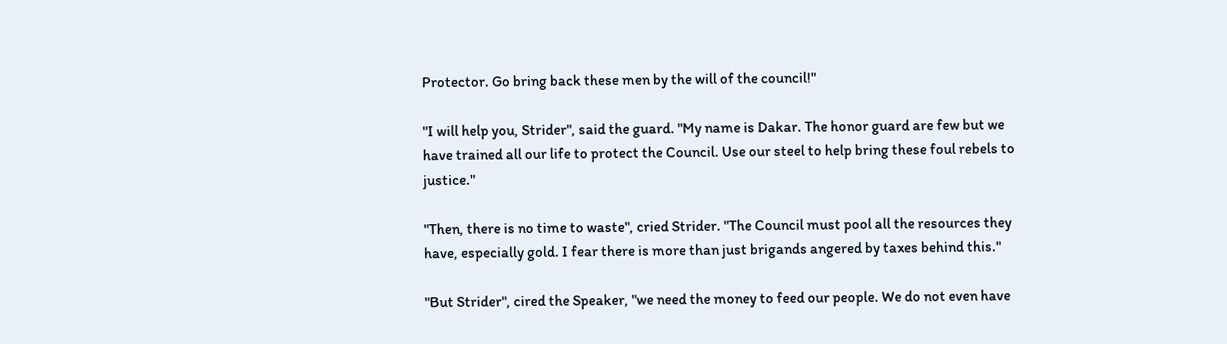Protector. Go bring back these men by the will of the council!"

"I will help you, Strider", said the guard. "My name is Dakar. The honor guard are few but we have trained all our life to protect the Council. Use our steel to help bring these foul rebels to justice."

"Then, there is no time to waste", cried Strider. "The Council must pool all the resources they have, especially gold. I fear there is more than just brigands angered by taxes behind this."

"But Strider", cired the Speaker, "we need the money to feed our people. We do not even have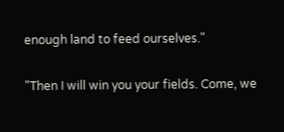enough land to feed ourselves."

"Then I will win you your fields. Come, we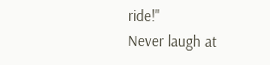ride!"
Never laugh at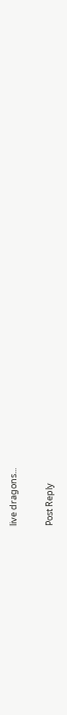live dragons...

Post Reply